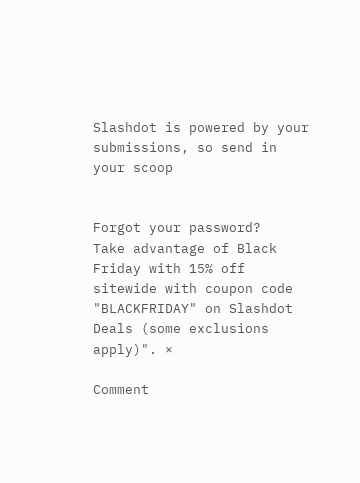Slashdot is powered by your submissions, so send in your scoop


Forgot your password?
Take advantage of Black Friday with 15% off sitewide with coupon code "BLACKFRIDAY" on Slashdot Deals (some exclusions apply)". ×

Comment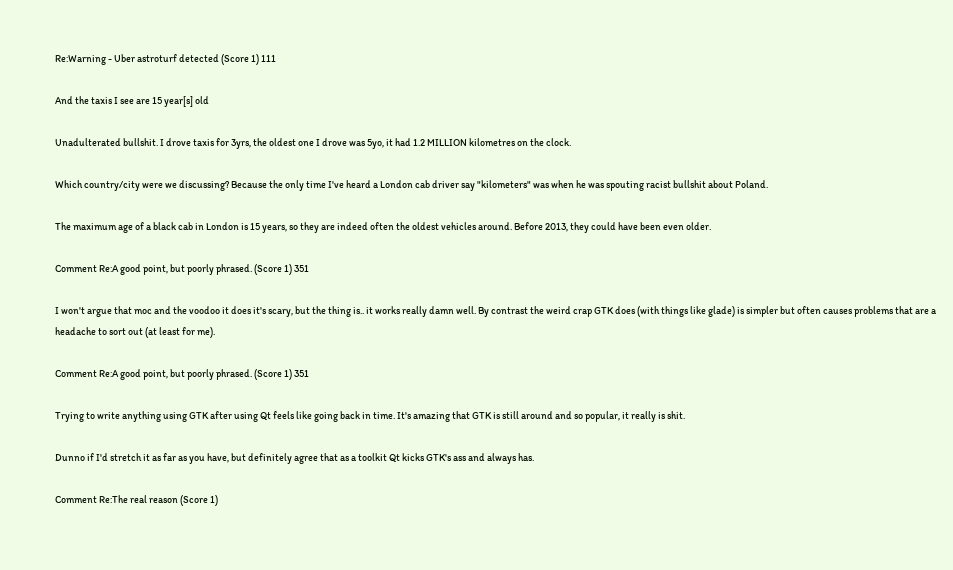Re:Warning - Uber astroturf detected (Score 1) 111

And the taxis I see are 15 year[s] old

Unadulterated bullshit. I drove taxis for 3yrs, the oldest one I drove was 5yo, it had 1.2 MILLION kilometres on the clock.

Which country/city were we discussing? Because the only time I've heard a London cab driver say "kilometers" was when he was spouting racist bullshit about Poland.

The maximum age of a black cab in London is 15 years, so they are indeed often the oldest vehicles around. Before 2013, they could have been even older.

Comment Re:A good point, but poorly phrased. (Score 1) 351

I won't argue that moc and the voodoo it does it's scary, but the thing is.. it works really damn well. By contrast the weird crap GTK does (with things like glade) is simpler but often causes problems that are a headache to sort out (at least for me).

Comment Re:A good point, but poorly phrased. (Score 1) 351

Trying to write anything using GTK after using Qt feels like going back in time. It's amazing that GTK is still around and so popular, it really is shit.

Dunno if I'd stretch it as far as you have, but definitely agree that as a toolkit Qt kicks GTK's ass and always has.

Comment Re:The real reason (Score 1)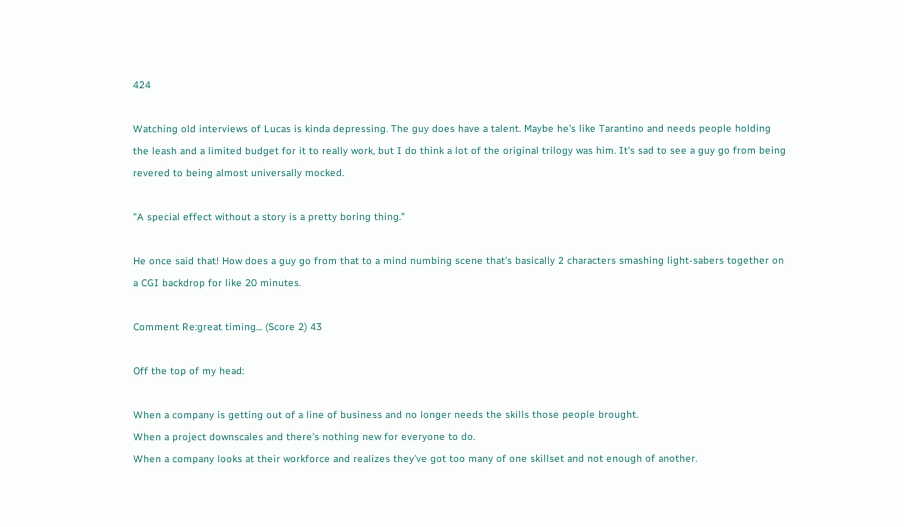424

Watching old interviews of Lucas is kinda depressing. The guy does have a talent. Maybe he's like Tarantino and needs people holding the leash and a limited budget for it to really work, but I do think a lot of the original trilogy was him. It's sad to see a guy go from being revered to being almost universally mocked.

"A special effect without a story is a pretty boring thing."

He once said that! How does a guy go from that to a mind numbing scene that's basically 2 characters smashing light-sabers together on a CGI backdrop for like 20 minutes.

Comment Re:great timing... (Score 2) 43

Off the top of my head:

When a company is getting out of a line of business and no longer needs the skills those people brought.
When a project downscales and there's nothing new for everyone to do.
When a company looks at their workforce and realizes they've got too many of one skillset and not enough of another.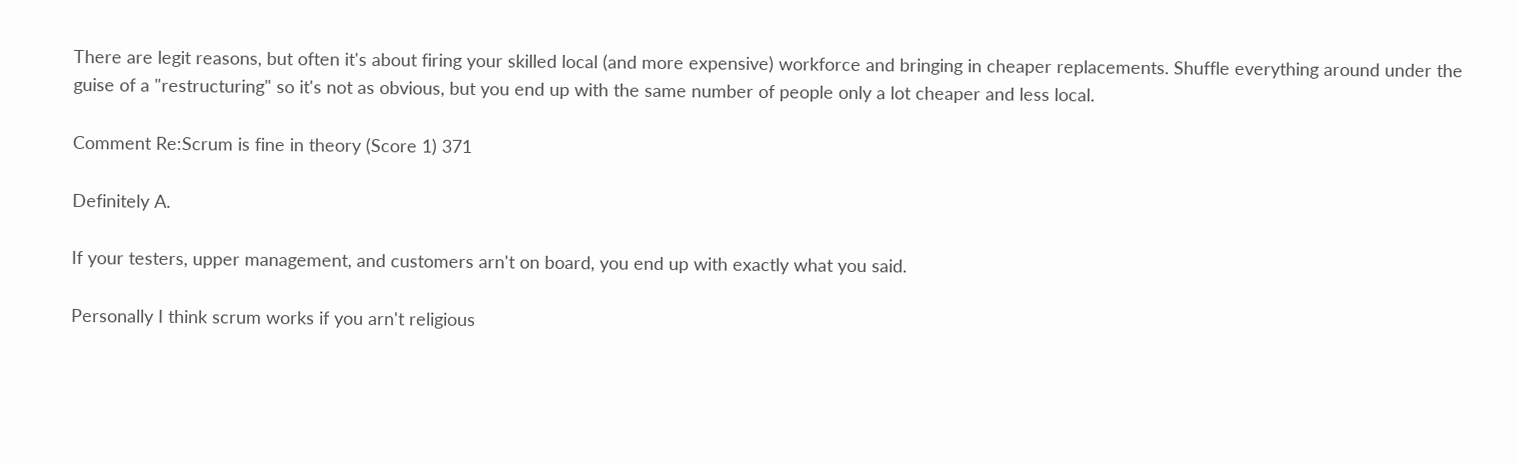There are legit reasons, but often it's about firing your skilled local (and more expensive) workforce and bringing in cheaper replacements. Shuffle everything around under the guise of a "restructuring" so it's not as obvious, but you end up with the same number of people only a lot cheaper and less local.

Comment Re:Scrum is fine in theory (Score 1) 371

Definitely A.

If your testers, upper management, and customers arn't on board, you end up with exactly what you said.

Personally I think scrum works if you arn't religious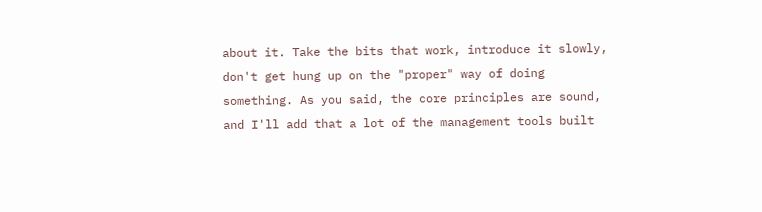about it. Take the bits that work, introduce it slowly, don't get hung up on the "proper" way of doing something. As you said, the core principles are sound, and I'll add that a lot of the management tools built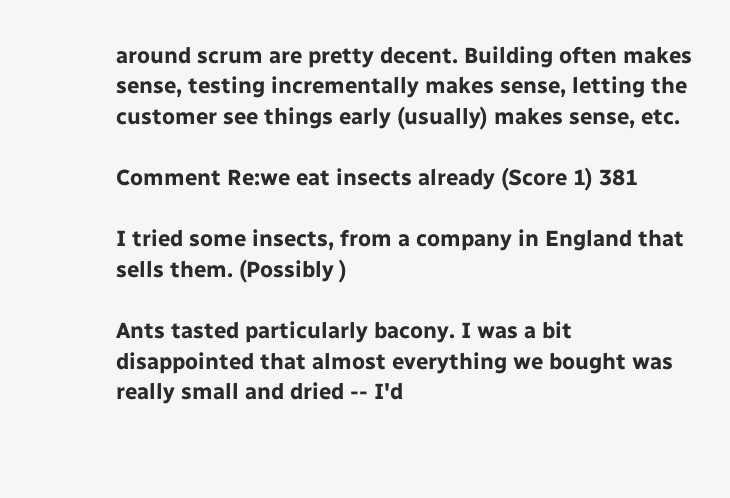around scrum are pretty decent. Building often makes sense, testing incrementally makes sense, letting the customer see things early (usually) makes sense, etc.

Comment Re:we eat insects already (Score 1) 381

I tried some insects, from a company in England that sells them. (Possibly )

Ants tasted particularly bacony. I was a bit disappointed that almost everything we bought was really small and dried -- I'd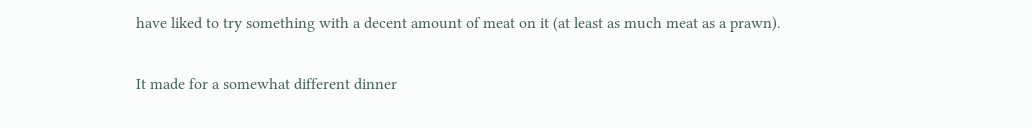have liked to try something with a decent amount of meat on it (at least as much meat as a prawn).

It made for a somewhat different dinner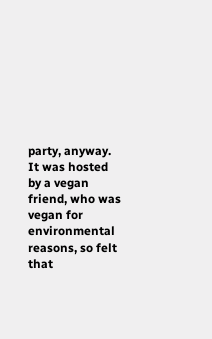party, anyway. It was hosted by a vegan friend, who was vegan for environmental reasons, so felt that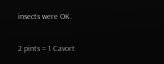insects were OK.

2 pints = 1 Cavort